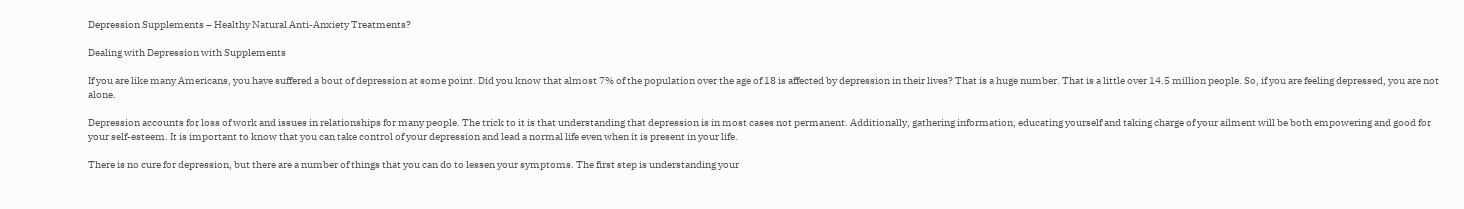Depression Supplements – Healthy Natural Anti-Anxiety Treatments?

Dealing with Depression with Supplements

If you are like many Americans, you have suffered a bout of depression at some point. Did you know that almost 7% of the population over the age of 18 is affected by depression in their lives? That is a huge number. That is a little over 14.5 million people. So, if you are feeling depressed, you are not alone.

Depression accounts for loss of work and issues in relationships for many people. The trick to it is that understanding that depression is in most cases not permanent. Additionally, gathering information, educating yourself and taking charge of your ailment will be both empowering and good for your self-esteem. It is important to know that you can take control of your depression and lead a normal life even when it is present in your life.

There is no cure for depression, but there are a number of things that you can do to lessen your symptoms. The first step is understanding your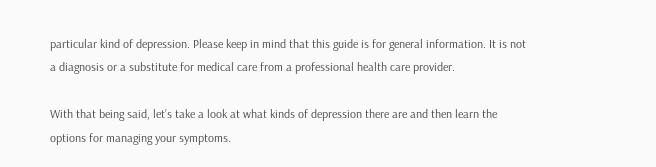particular kind of depression. Please keep in mind that this guide is for general information. It is not a diagnosis or a substitute for medical care from a professional health care provider.

With that being said, let’s take a look at what kinds of depression there are and then learn the options for managing your symptoms.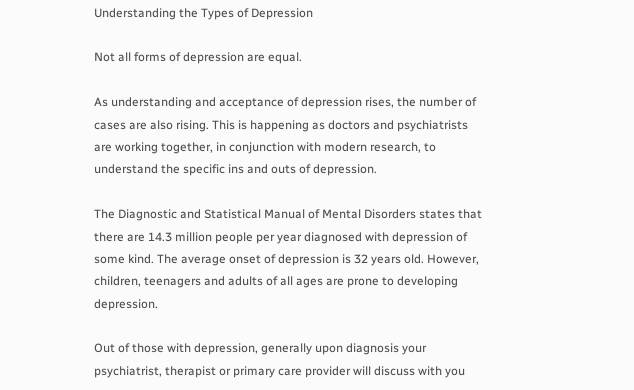Understanding the Types of Depression

Not all forms of depression are equal.

As understanding and acceptance of depression rises, the number of cases are also rising. This is happening as doctors and psychiatrists are working together, in conjunction with modern research, to understand the specific ins and outs of depression.

The Diagnostic and Statistical Manual of Mental Disorders states that there are 14.3 million people per year diagnosed with depression of some kind. The average onset of depression is 32 years old. However, children, teenagers and adults of all ages are prone to developing depression.

Out of those with depression, generally upon diagnosis your psychiatrist, therapist or primary care provider will discuss with you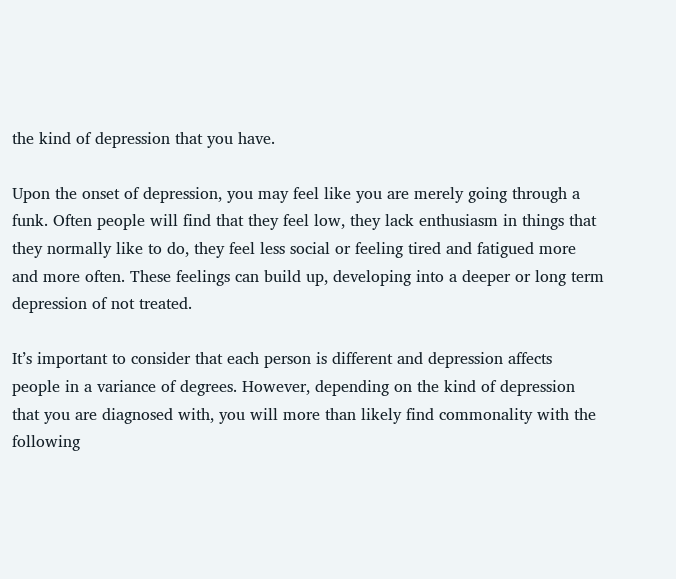the kind of depression that you have.

Upon the onset of depression, you may feel like you are merely going through a funk. Often people will find that they feel low, they lack enthusiasm in things that they normally like to do, they feel less social or feeling tired and fatigued more and more often. These feelings can build up, developing into a deeper or long term depression of not treated.

It’s important to consider that each person is different and depression affects people in a variance of degrees. However, depending on the kind of depression that you are diagnosed with, you will more than likely find commonality with the following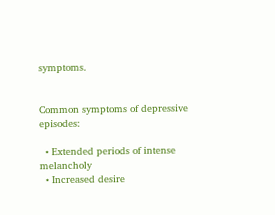symptoms.


Common symptoms of depressive episodes:

  • Extended periods of intense melancholy
  • Increased desire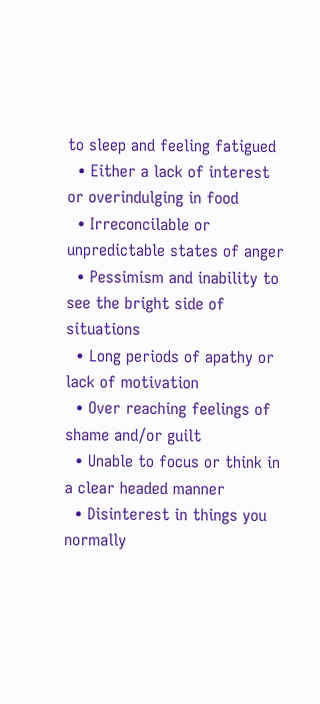to sleep and feeling fatigued
  • Either a lack of interest or overindulging in food
  • Irreconcilable or unpredictable states of anger
  • Pessimism and inability to see the bright side of situations
  • Long periods of apathy or lack of motivation
  • Over reaching feelings of shame and/or guilt
  • Unable to focus or think in a clear headed manner
  • Disinterest in things you normally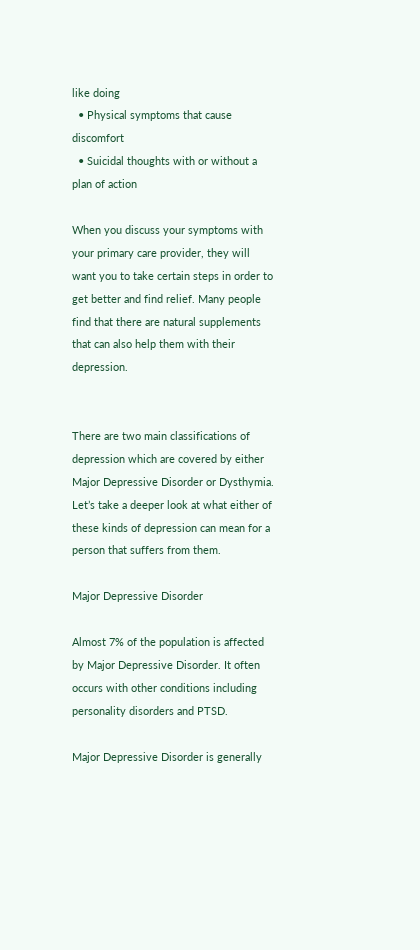like doing
  • Physical symptoms that cause discomfort
  • Suicidal thoughts with or without a plan of action

When you discuss your symptoms with your primary care provider, they will want you to take certain steps in order to get better and find relief. Many people find that there are natural supplements that can also help them with their depression.


There are two main classifications of depression which are covered by either Major Depressive Disorder or Dysthymia. Let’s take a deeper look at what either of these kinds of depression can mean for a person that suffers from them.

Major Depressive Disorder

Almost 7% of the population is affected by Major Depressive Disorder. It often occurs with other conditions including personality disorders and PTSD.

Major Depressive Disorder is generally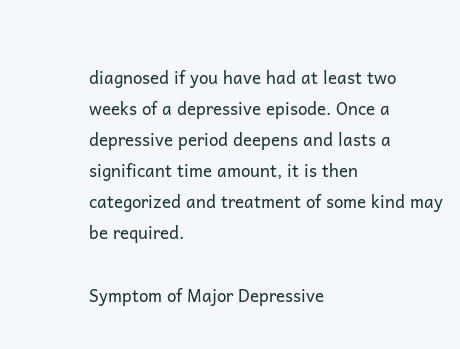diagnosed if you have had at least two weeks of a depressive episode. Once a depressive period deepens and lasts a significant time amount, it is then categorized and treatment of some kind may be required.

Symptom of Major Depressive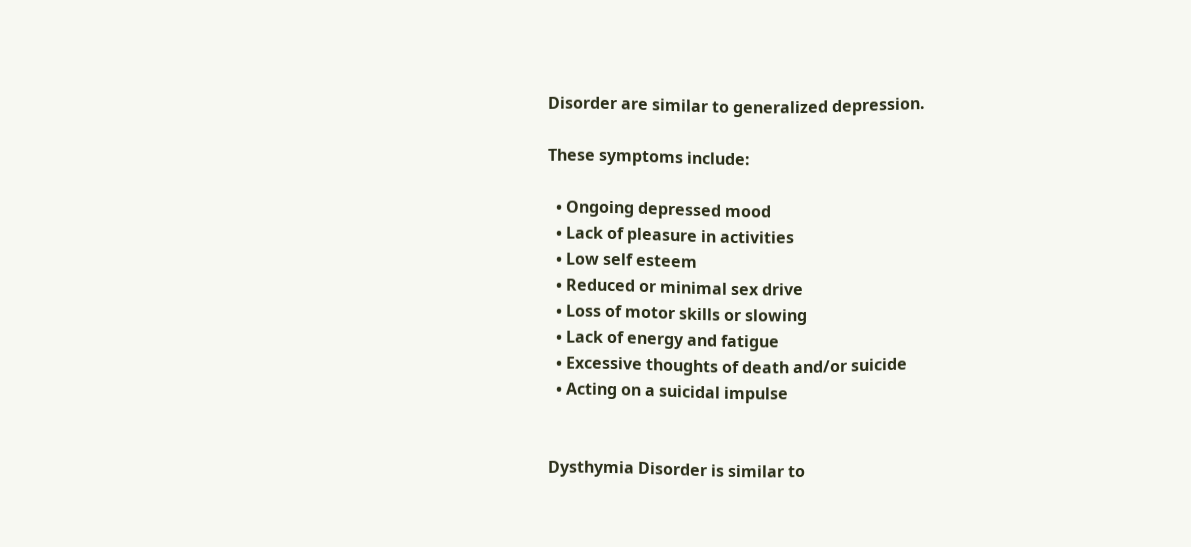Disorder are similar to generalized depression.

These symptoms include:

  • Ongoing depressed mood
  • Lack of pleasure in activities
  • Low self esteem
  • Reduced or minimal sex drive
  • Loss of motor skills or slowing
  • Lack of energy and fatigue
  • Excessive thoughts of death and/or suicide
  • Acting on a suicidal impulse


Dysthymia Disorder is similar to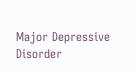Major Depressive Disorder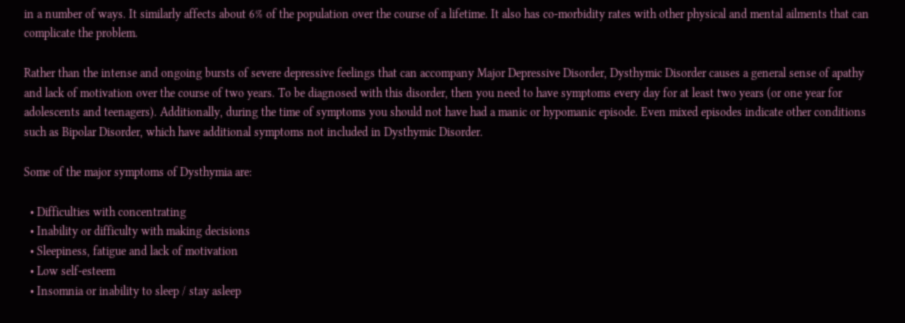in a number of ways. It similarly affects about 6% of the population over the course of a lifetime. It also has co-morbidity rates with other physical and mental ailments that can complicate the problem.

Rather than the intense and ongoing bursts of severe depressive feelings that can accompany Major Depressive Disorder, Dysthymic Disorder causes a general sense of apathy and lack of motivation over the course of two years. To be diagnosed with this disorder, then you need to have symptoms every day for at least two years (or one year for adolescents and teenagers). Additionally, during the time of symptoms you should not have had a manic or hypomanic episode. Even mixed episodes indicate other conditions such as Bipolar Disorder, which have additional symptoms not included in Dysthymic Disorder.

Some of the major symptoms of Dysthymia are:

  • Difficulties with concentrating
  • Inability or difficulty with making decisions
  • Sleepiness, fatigue and lack of motivation
  • Low self-esteem
  • Insomnia or inability to sleep / stay asleep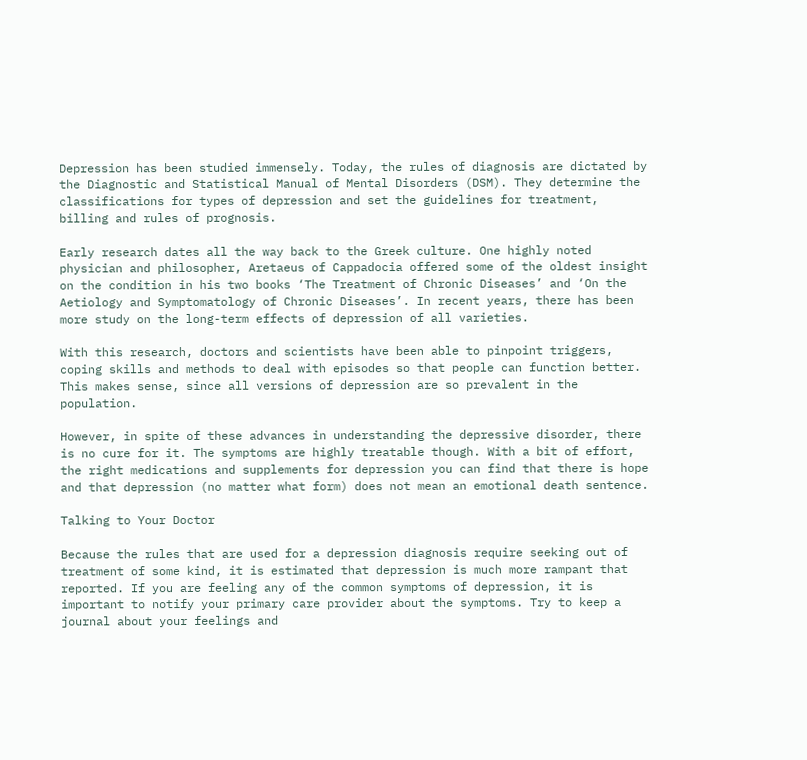Depression has been studied immensely. Today, the rules of diagnosis are dictated by the Diagnostic and Statistical Manual of Mental Disorders (DSM). They determine the classifications for types of depression and set the guidelines for treatment, billing and rules of prognosis.

Early research dates all the way back to the Greek culture. One highly noted physician and philosopher, Aretaeus of Cappadocia offered some of the oldest insight on the condition in his two books ‘The Treatment of Chronic Diseases’ and ‘On the Aetiology and Symptomatology of Chronic Diseases’. In recent years, there has been more study on the long-term effects of depression of all varieties.

With this research, doctors and scientists have been able to pinpoint triggers, coping skills and methods to deal with episodes so that people can function better. This makes sense, since all versions of depression are so prevalent in the population.

However, in spite of these advances in understanding the depressive disorder, there is no cure for it. The symptoms are highly treatable though. With a bit of effort, the right medications and supplements for depression you can find that there is hope and that depression (no matter what form) does not mean an emotional death sentence.

Talking to Your Doctor

Because the rules that are used for a depression diagnosis require seeking out of treatment of some kind, it is estimated that depression is much more rampant that reported. If you are feeling any of the common symptoms of depression, it is important to notify your primary care provider about the symptoms. Try to keep a journal about your feelings and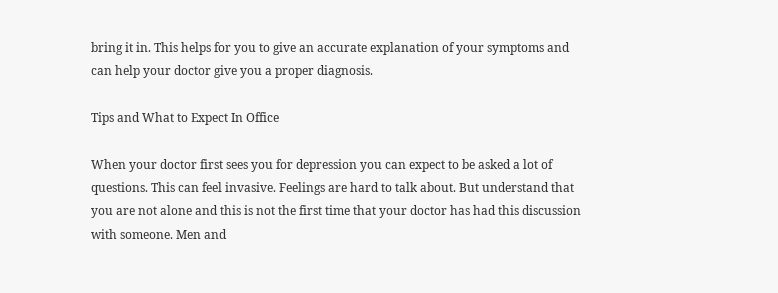bring it in. This helps for you to give an accurate explanation of your symptoms and can help your doctor give you a proper diagnosis.

Tips and What to Expect In Office

When your doctor first sees you for depression you can expect to be asked a lot of questions. This can feel invasive. Feelings are hard to talk about. But understand that you are not alone and this is not the first time that your doctor has had this discussion with someone. Men and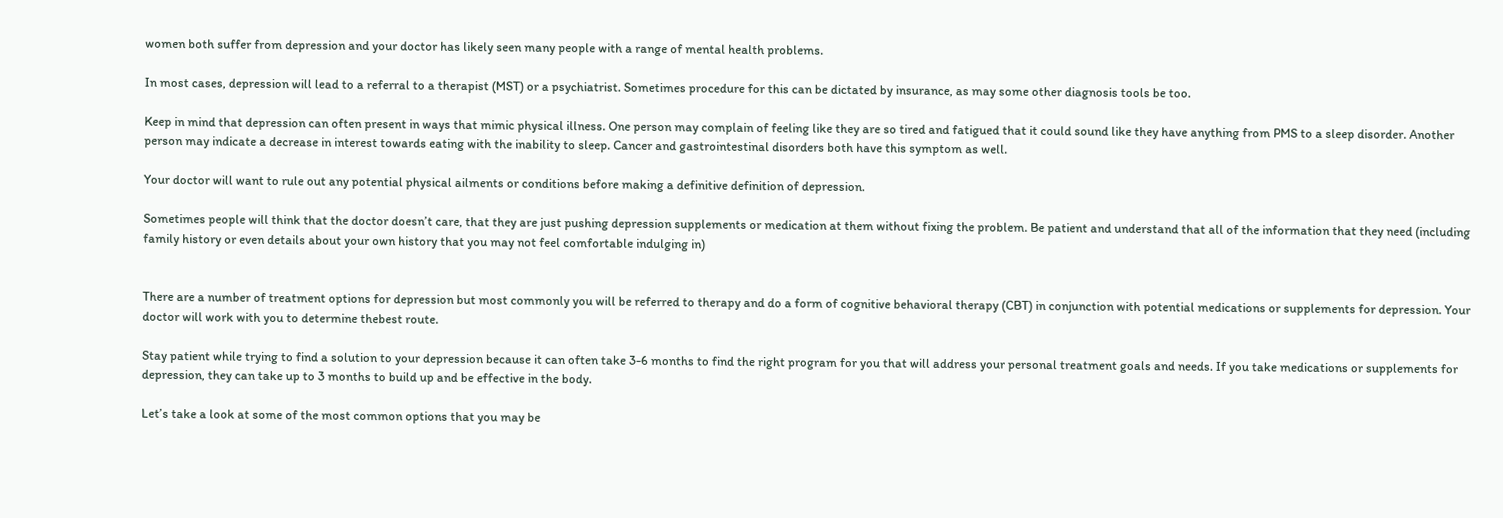women both suffer from depression and your doctor has likely seen many people with a range of mental health problems.

In most cases, depression will lead to a referral to a therapist (MST) or a psychiatrist. Sometimes procedure for this can be dictated by insurance, as may some other diagnosis tools be too.

Keep in mind that depression can often present in ways that mimic physical illness. One person may complain of feeling like they are so tired and fatigued that it could sound like they have anything from PMS to a sleep disorder. Another person may indicate a decrease in interest towards eating with the inability to sleep. Cancer and gastrointestinal disorders both have this symptom as well.

Your doctor will want to rule out any potential physical ailments or conditions before making a definitive definition of depression.

Sometimes people will think that the doctor doesn’t care, that they are just pushing depression supplements or medication at them without fixing the problem. Be patient and understand that all of the information that they need (including family history or even details about your own history that you may not feel comfortable indulging in)


There are a number of treatment options for depression but most commonly you will be referred to therapy and do a form of cognitive behavioral therapy (CBT) in conjunction with potential medications or supplements for depression. Your doctor will work with you to determine thebest route.

Stay patient while trying to find a solution to your depression because it can often take 3-6 months to find the right program for you that will address your personal treatment goals and needs. If you take medications or supplements for depression, they can take up to 3 months to build up and be effective in the body.

Let’s take a look at some of the most common options that you may be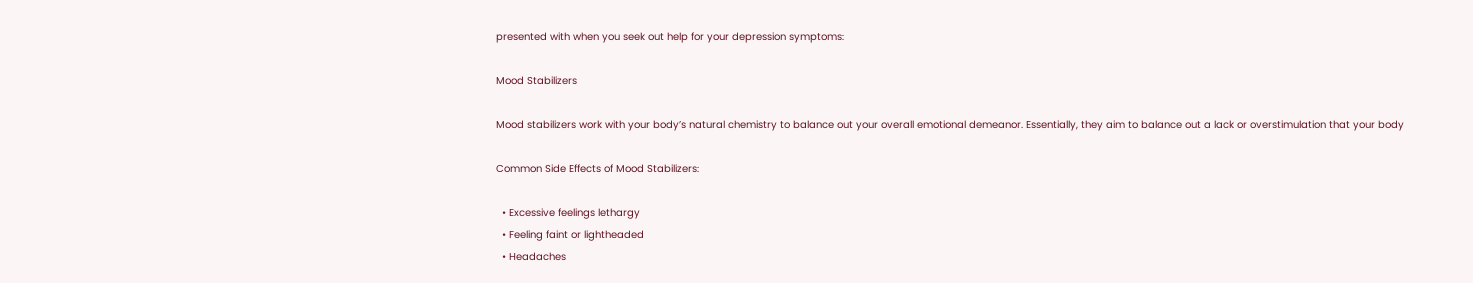presented with when you seek out help for your depression symptoms:

Mood Stabilizers

Mood stabilizers work with your body’s natural chemistry to balance out your overall emotional demeanor. Essentially, they aim to balance out a lack or overstimulation that your body

Common Side Effects of Mood Stabilizers:

  • Excessive feelings lethargy
  • Feeling faint or lightheaded
  • Headaches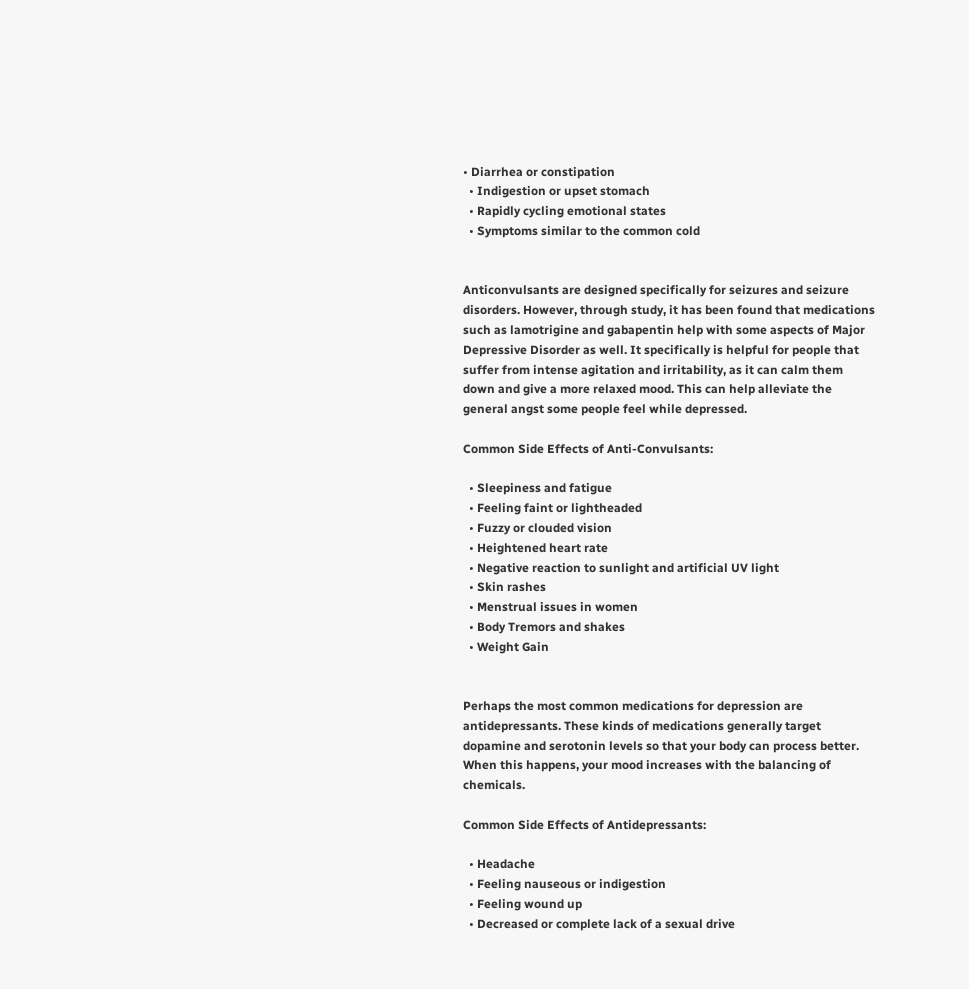• Diarrhea or constipation
  • Indigestion or upset stomach
  • Rapidly cycling emotional states
  • Symptoms similar to the common cold


Anticonvulsants are designed specifically for seizures and seizure disorders. However, through study, it has been found that medications such as lamotrigine and gabapentin help with some aspects of Major Depressive Disorder as well. It specifically is helpful for people that suffer from intense agitation and irritability, as it can calm them down and give a more relaxed mood. This can help alleviate the general angst some people feel while depressed.

Common Side Effects of Anti-Convulsants:

  • Sleepiness and fatigue
  • Feeling faint or lightheaded
  • Fuzzy or clouded vision
  • Heightened heart rate
  • Negative reaction to sunlight and artificial UV light
  • Skin rashes
  • Menstrual issues in women
  • Body Tremors and shakes
  • Weight Gain


Perhaps the most common medications for depression are antidepressants. These kinds of medications generally target dopamine and serotonin levels so that your body can process better. When this happens, your mood increases with the balancing of chemicals.

Common Side Effects of Antidepressants:

  • Headache
  • Feeling nauseous or indigestion
  • Feeling wound up
  • Decreased or complete lack of a sexual drive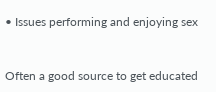• Issues performing and enjoying sex


Often a good source to get educated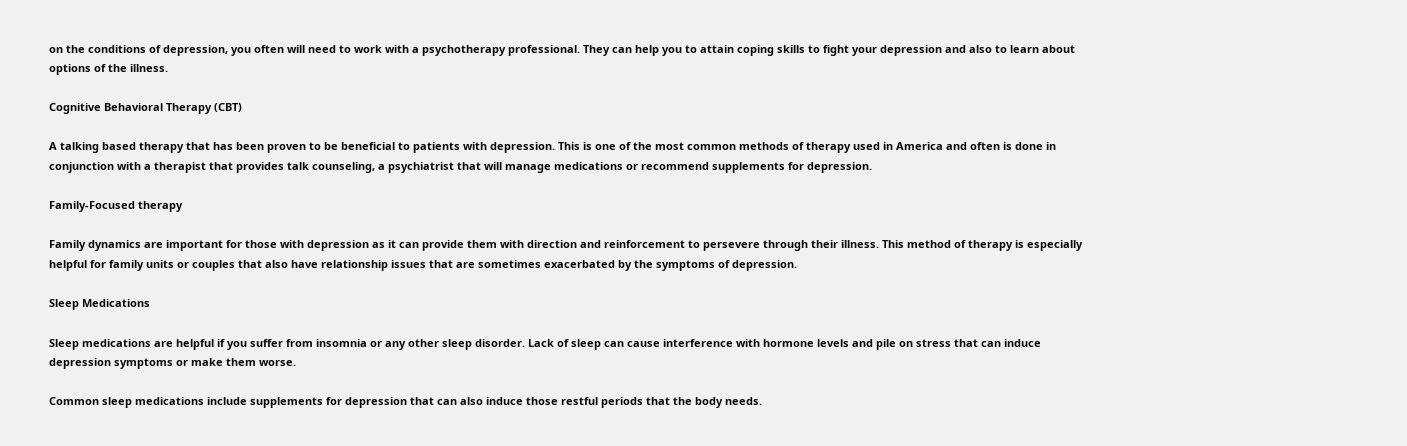on the conditions of depression, you often will need to work with a psychotherapy professional. They can help you to attain coping skills to fight your depression and also to learn about options of the illness.

Cognitive Behavioral Therapy (CBT)

A talking based therapy that has been proven to be beneficial to patients with depression. This is one of the most common methods of therapy used in America and often is done in conjunction with a therapist that provides talk counseling, a psychiatrist that will manage medications or recommend supplements for depression.

Family-Focused therapy

Family dynamics are important for those with depression as it can provide them with direction and reinforcement to persevere through their illness. This method of therapy is especially helpful for family units or couples that also have relationship issues that are sometimes exacerbated by the symptoms of depression.

Sleep Medications

Sleep medications are helpful if you suffer from insomnia or any other sleep disorder. Lack of sleep can cause interference with hormone levels and pile on stress that can induce depression symptoms or make them worse.

Common sleep medications include supplements for depression that can also induce those restful periods that the body needs.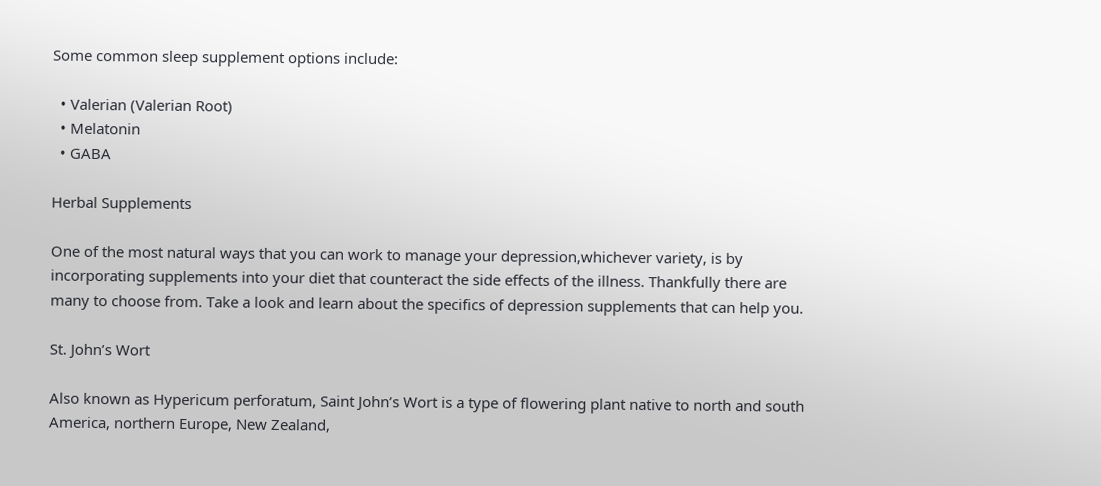Some common sleep supplement options include:

  • Valerian (Valerian Root)
  • Melatonin
  • GABA

Herbal Supplements

One of the most natural ways that you can work to manage your depression,whichever variety, is by incorporating supplements into your diet that counteract the side effects of the illness. Thankfully there are many to choose from. Take a look and learn about the specifics of depression supplements that can help you.

St. John’s Wort

Also known as Hypericum perforatum, Saint John’s Wort is a type of flowering plant native to north and south America, northern Europe, New Zealand,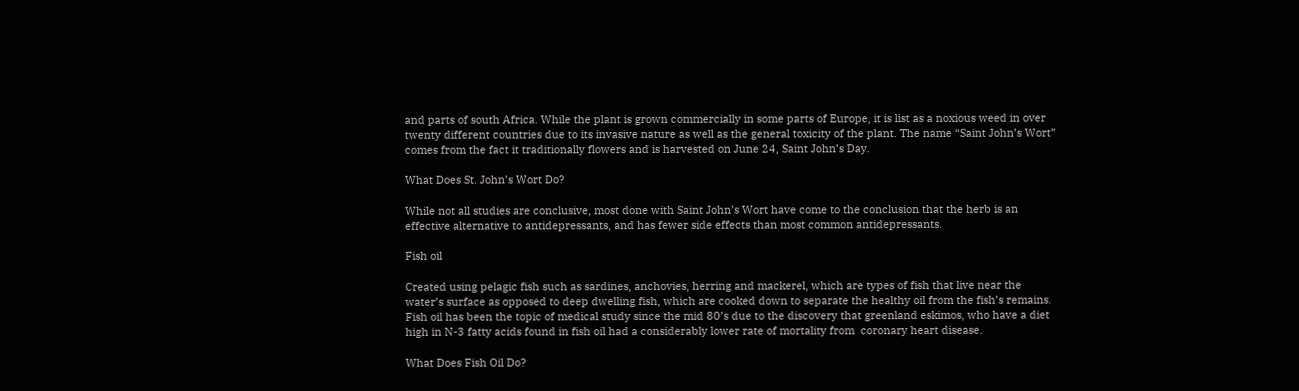and parts of south Africa. While the plant is grown commercially in some parts of Europe, it is list as a noxious weed in over twenty different countries due to its invasive nature as well as the general toxicity of the plant. The name “Saint John’s Wort” comes from the fact it traditionally flowers and is harvested on June 24, Saint John’s Day.

What Does St. John’s Wort Do?

While not all studies are conclusive, most done with Saint John’s Wort have come to the conclusion that the herb is an effective alternative to antidepressants, and has fewer side effects than most common antidepressants.

Fish oil

Created using pelagic fish such as sardines, anchovies, herring and mackerel, which are types of fish that live near the water’s surface as opposed to deep dwelling fish, which are cooked down to separate the healthy oil from the fish’s remains. Fish oil has been the topic of medical study since the mid 80’s due to the discovery that greenland eskimos, who have a diet high in N-3 fatty acids found in fish oil had a considerably lower rate of mortality from  coronary heart disease.

What Does Fish Oil Do?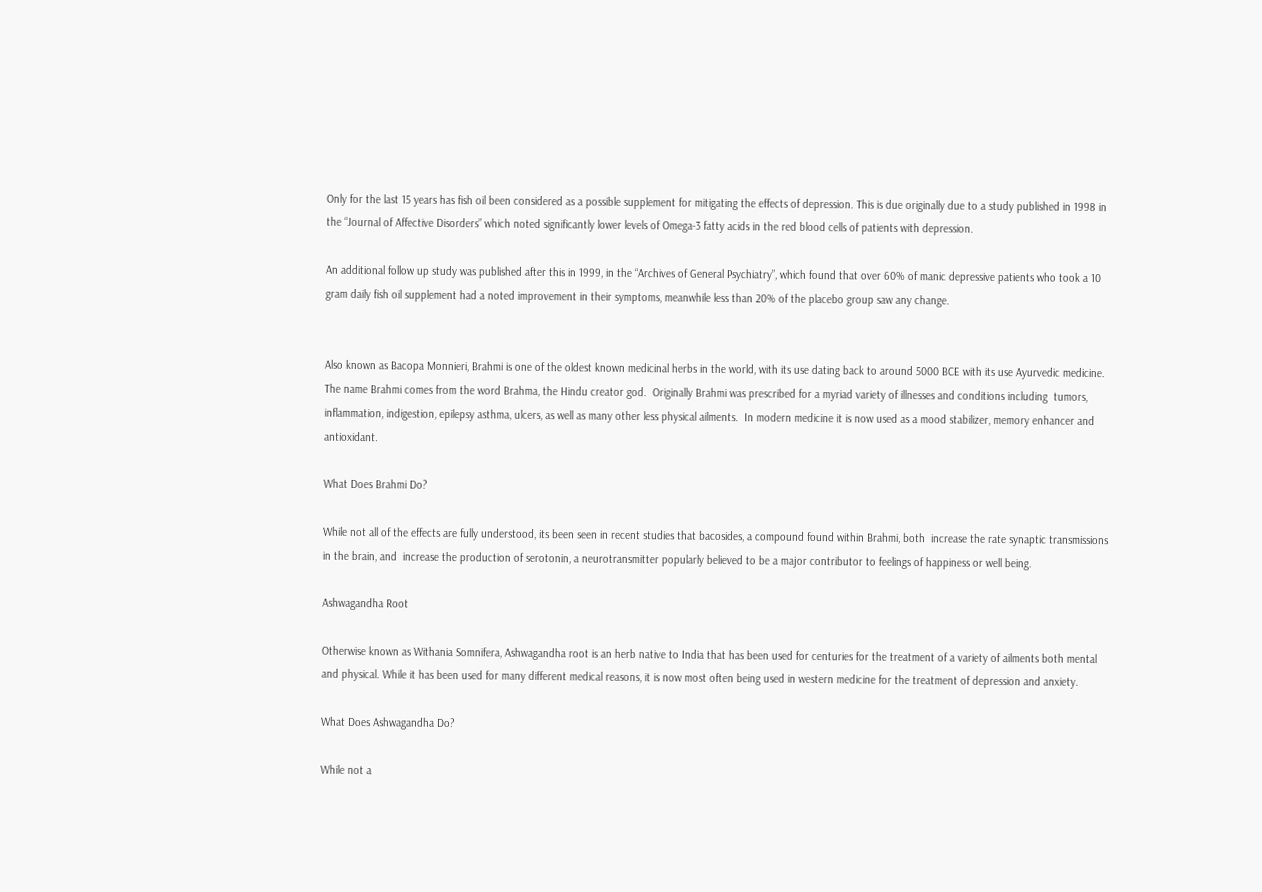Only for the last 15 years has fish oil been considered as a possible supplement for mitigating the effects of depression. This is due originally due to a study published in 1998 in the “Journal of Affective Disorders” which noted significantly lower levels of Omega-3 fatty acids in the red blood cells of patients with depression.

An additional follow up study was published after this in 1999, in the “Archives of General Psychiatry”, which found that over 60% of manic depressive patients who took a 10 gram daily fish oil supplement had a noted improvement in their symptoms, meanwhile less than 20% of the placebo group saw any change.


Also known as Bacopa Monnieri, Brahmi is one of the oldest known medicinal herbs in the world, with its use dating back to around 5000 BCE with its use Ayurvedic medicine. The name Brahmi comes from the word Brahma, the Hindu creator god.  Originally Brahmi was prescribed for a myriad variety of illnesses and conditions including  tumors, inflammation, indigestion, epilepsy asthma, ulcers, as well as many other less physical ailments.  In modern medicine it is now used as a mood stabilizer, memory enhancer and antioxidant.

What Does Brahmi Do?

While not all of the effects are fully understood, its been seen in recent studies that bacosides, a compound found within Brahmi, both  increase the rate synaptic transmissions in the brain, and  increase the production of serotonin, a neurotransmitter popularly believed to be a major contributor to feelings of happiness or well being.

Ashwagandha Root

Otherwise known as Withania Somnifera, Ashwagandha root is an herb native to India that has been used for centuries for the treatment of a variety of ailments both mental and physical. While it has been used for many different medical reasons, it is now most often being used in western medicine for the treatment of depression and anxiety.

What Does Ashwagandha Do?

While not a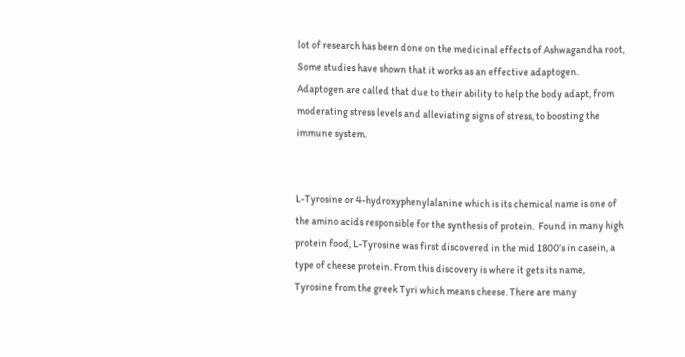lot of research has been done on the medicinal effects of Ashwagandha root, Some studies have shown that it works as an effective adaptogen. Adaptogen are called that due to their ability to help the body adapt, from moderating stress levels and alleviating signs of stress, to boosting the immune system.


L-Tyrosine or 4-hydroxyphenylalanine which is its chemical name is one of the amino acids responsible for the synthesis of protein.  Found in many high protein food, L-Tyrosine was first discovered in the mid 1800’s in casein, a type of cheese protein. From this discovery is where it gets its name, Tyrosine from the greek Tyri which means cheese. There are many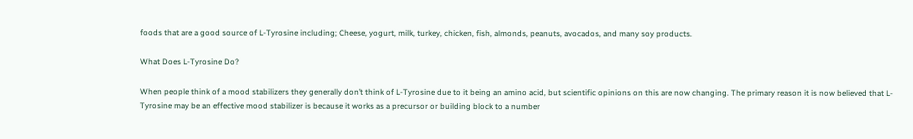foods that are a good source of L-Tyrosine including; Cheese, yogurt, milk, turkey, chicken, fish, almonds, peanuts, avocados, and many soy products.

What Does L-Tyrosine Do?

When people think of a mood stabilizers they generally don’t think of L-Tyrosine due to it being an amino acid, but scientific opinions on this are now changing. The primary reason it is now believed that L-Tyrosine may be an effective mood stabilizer is because it works as a precursor or building block to a number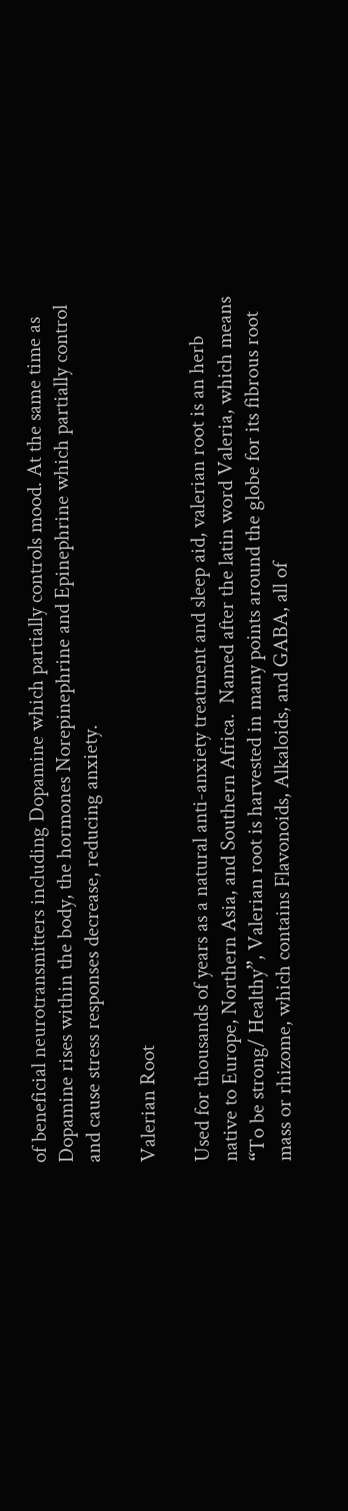of beneficial neurotransmitters including Dopamine which partially controls mood. At the same time as Dopamine rises within the body, the hormones Norepinephrine and Epinephrine which partially control and cause stress responses decrease, reducing anxiety.

Valerian Root

Used for thousands of years as a natural anti-anxiety treatment and sleep aid, valerian root is an herb native to Europe, Northern Asia, and Southern Africa.  Named after the latin word Valeria, which means  “To be strong/ Healthy”, Valerian root is harvested in many points around the globe for its fibrous root mass or rhizome, which contains Flavonoids, Alkaloids, and GABA, all of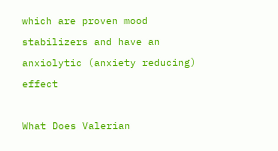which are proven mood stabilizers and have an anxiolytic (anxiety reducing) effect

What Does Valerian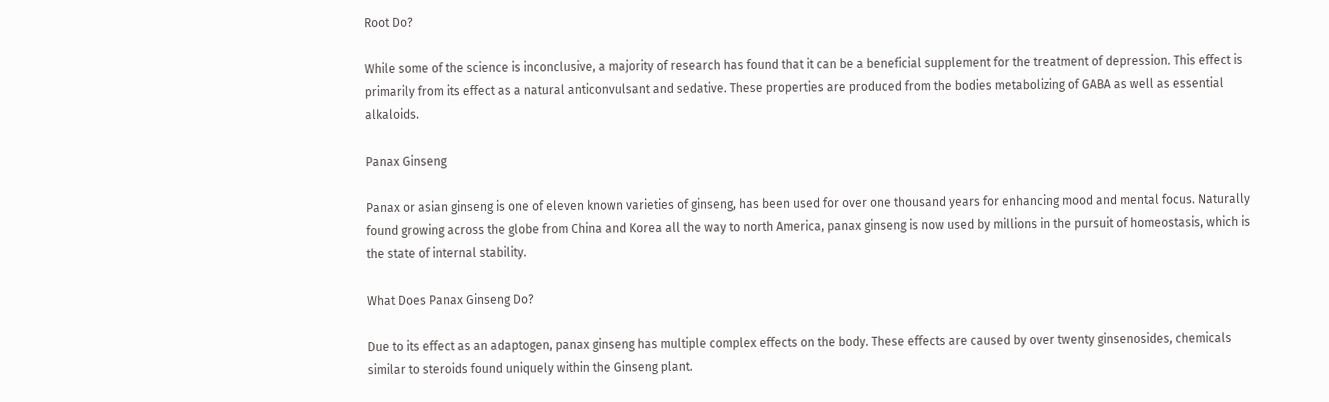Root Do?

While some of the science is inconclusive, a majority of research has found that it can be a beneficial supplement for the treatment of depression. This effect is primarily from its effect as a natural anticonvulsant and sedative. These properties are produced from the bodies metabolizing of GABA as well as essential alkaloids.

Panax Ginseng

Panax or asian ginseng is one of eleven known varieties of ginseng, has been used for over one thousand years for enhancing mood and mental focus. Naturally found growing across the globe from China and Korea all the way to north America, panax ginseng is now used by millions in the pursuit of homeostasis, which is the state of internal stability.

What Does Panax Ginseng Do?

Due to its effect as an adaptogen, panax ginseng has multiple complex effects on the body. These effects are caused by over twenty ginsenosides, chemicals similar to steroids found uniquely within the Ginseng plant.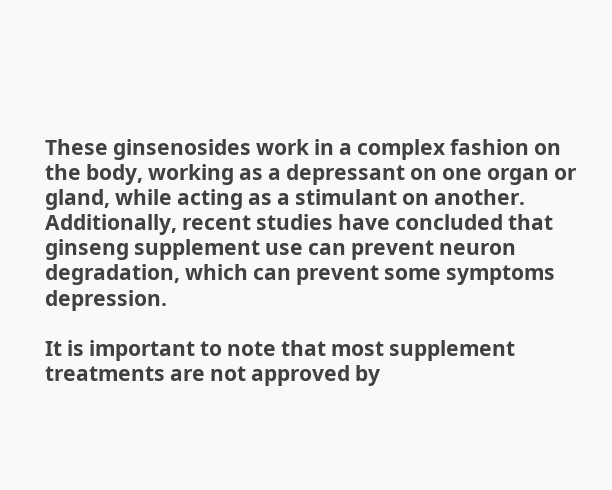These ginsenosides work in a complex fashion on the body, working as a depressant on one organ or gland, while acting as a stimulant on another.  Additionally, recent studies have concluded that ginseng supplement use can prevent neuron degradation, which can prevent some symptoms depression.

It is important to note that most supplement treatments are not approved by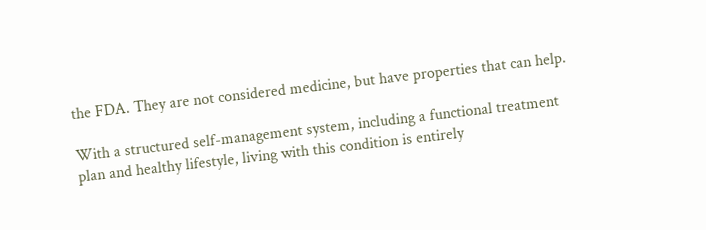the FDA. They are not considered medicine, but have properties that can help.

With a structured self-management system, including a functional treatment plan and healthy lifestyle, living with this condition is entirely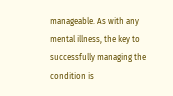manageable. As with any mental illness, the key to successfully managing the condition is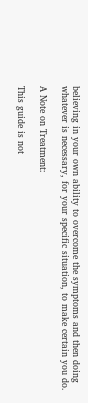believing in your own ability to overcome the symptoms and then doing whatever is necessary, for your specific situation, to make certain you do.

A Note on Treatment:

This guide is not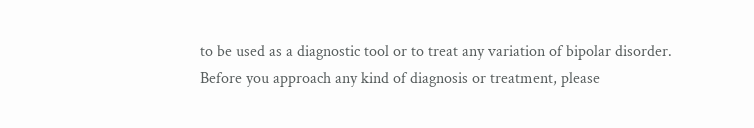to be used as a diagnostic tool or to treat any variation of bipolar disorder. Before you approach any kind of diagnosis or treatment, please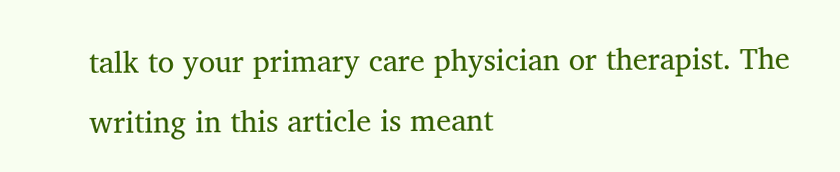talk to your primary care physician or therapist. The writing in this article is meant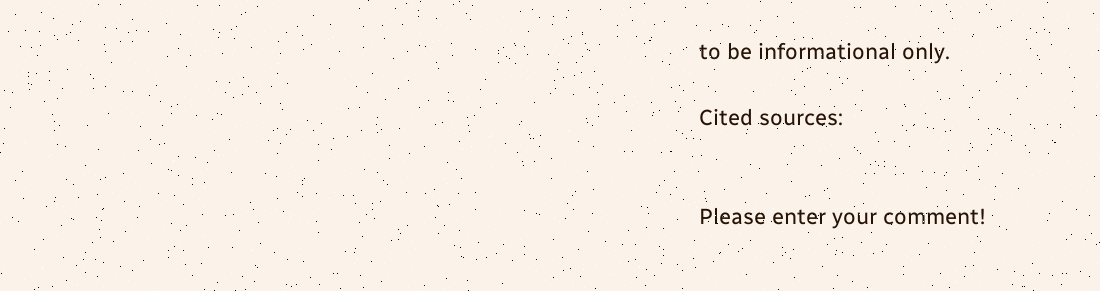to be informational only.

Cited sources:


Please enter your comment!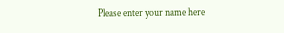Please enter your name here